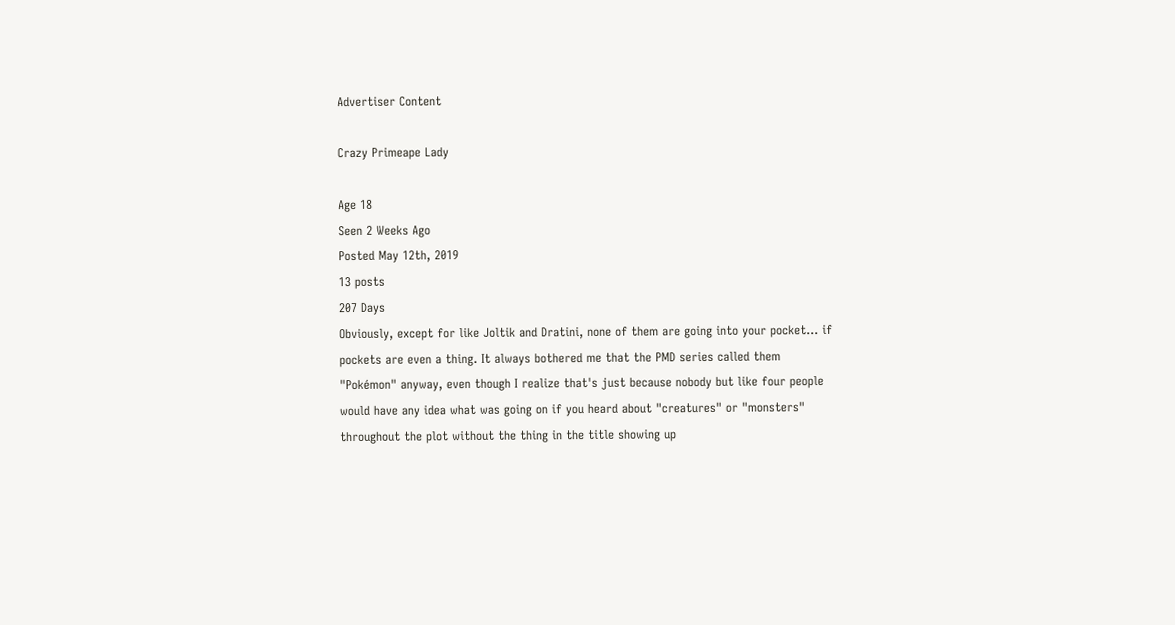Advertiser Content

Crazy Primeape Lady

Age 18
Seen 2 Weeks Ago
Posted May 12th, 2019
13 posts
207 Days
Obviously, except for like Joltik and Dratini, none of them are going into your pocket... if pockets are even a thing. It always bothered me that the PMD series called them "Pokémon" anyway, even though I realize that's just because nobody but like four people would have any idea what was going on if you heard about "creatures" or "monsters" throughout the plot without the thing in the title showing up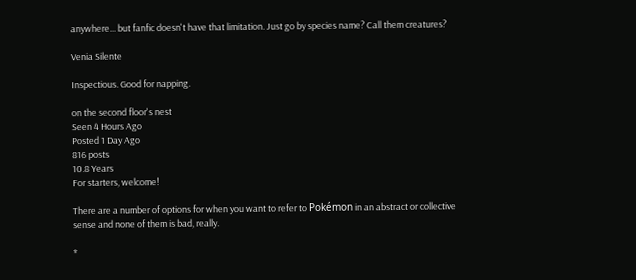anywhere... but fanfic doesn't have that limitation. Just go by species name? Call them creatures?

Venia Silente

Inspectious. Good for napping.

on the second floor's nest
Seen 4 Hours Ago
Posted 1 Day Ago
816 posts
10.8 Years
For starters, welcome!

There are a number of options for when you want to refer to Pokémon in an abstract or collective sense and none of them is bad, really.

*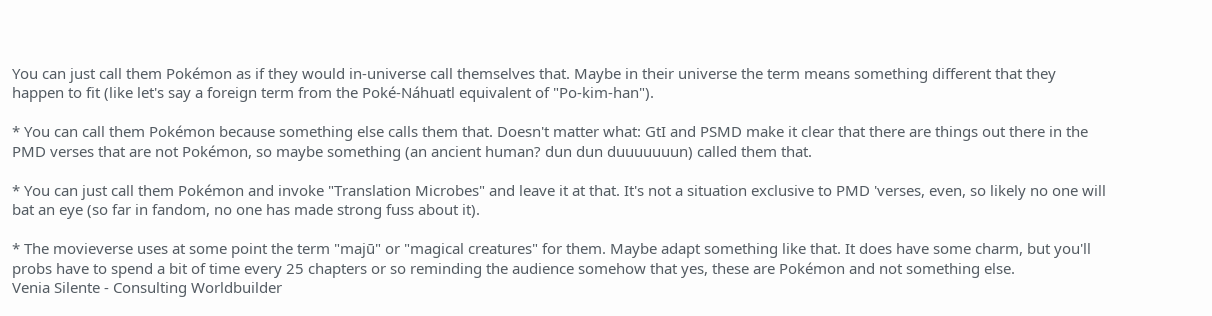You can just call them Pokémon as if they would in-universe call themselves that. Maybe in their universe the term means something different that they happen to fit (like let's say a foreign term from the Poké-Náhuatl equivalent of "Po-kim-han").

* You can call them Pokémon because something else calls them that. Doesn't matter what: GtI and PSMD make it clear that there are things out there in the PMD verses that are not Pokémon, so maybe something (an ancient human? dun dun duuuuuuun) called them that.

* You can just call them Pokémon and invoke "Translation Microbes" and leave it at that. It's not a situation exclusive to PMD 'verses, even, so likely no one will bat an eye (so far in fandom, no one has made strong fuss about it).

* The movieverse uses at some point the term "majū" or "magical creatures" for them. Maybe adapt something like that. It does have some charm, but you'll probs have to spend a bit of time every 25 chapters or so reminding the audience somehow that yes, these are Pokémon and not something else.
Venia Silente - Consulting Worldbuilder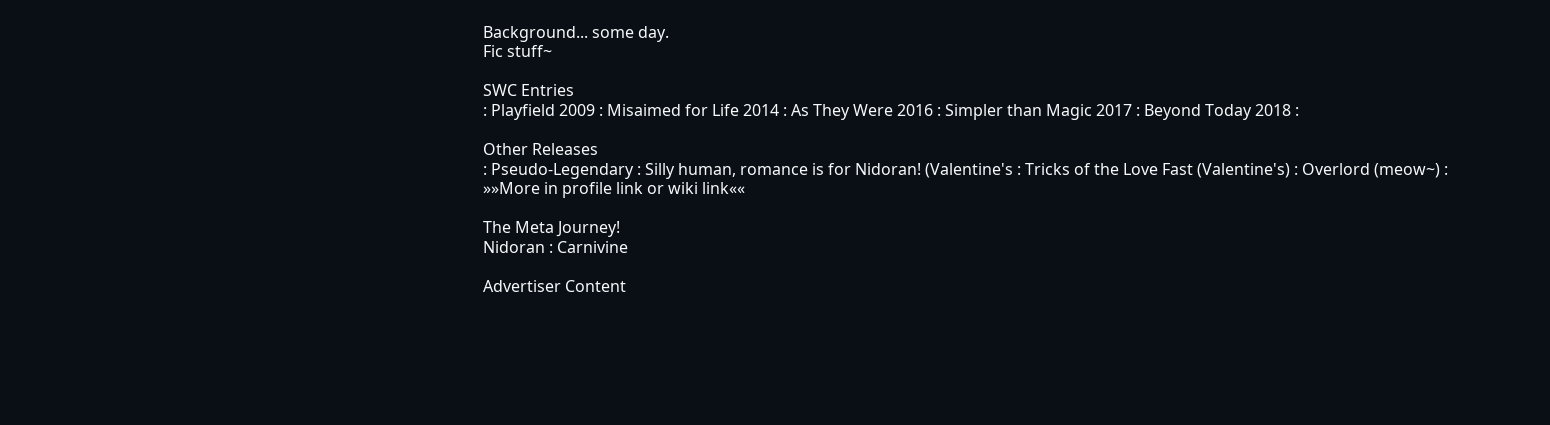Background... some day.
Fic stuff~

SWC Entries
: Playfield 2009 : Misaimed for Life 2014 : As They Were 2016 : Simpler than Magic 2017 : Beyond Today 2018 :

Other Releases
: Pseudo-Legendary : Silly human, romance is for Nidoran! (Valentine's : Tricks of the Love Fast (Valentine's) : Overlord (meow~) :
»»More in profile link or wiki link««

The Meta Journey!
Nidoran : Carnivine

Advertiser Content